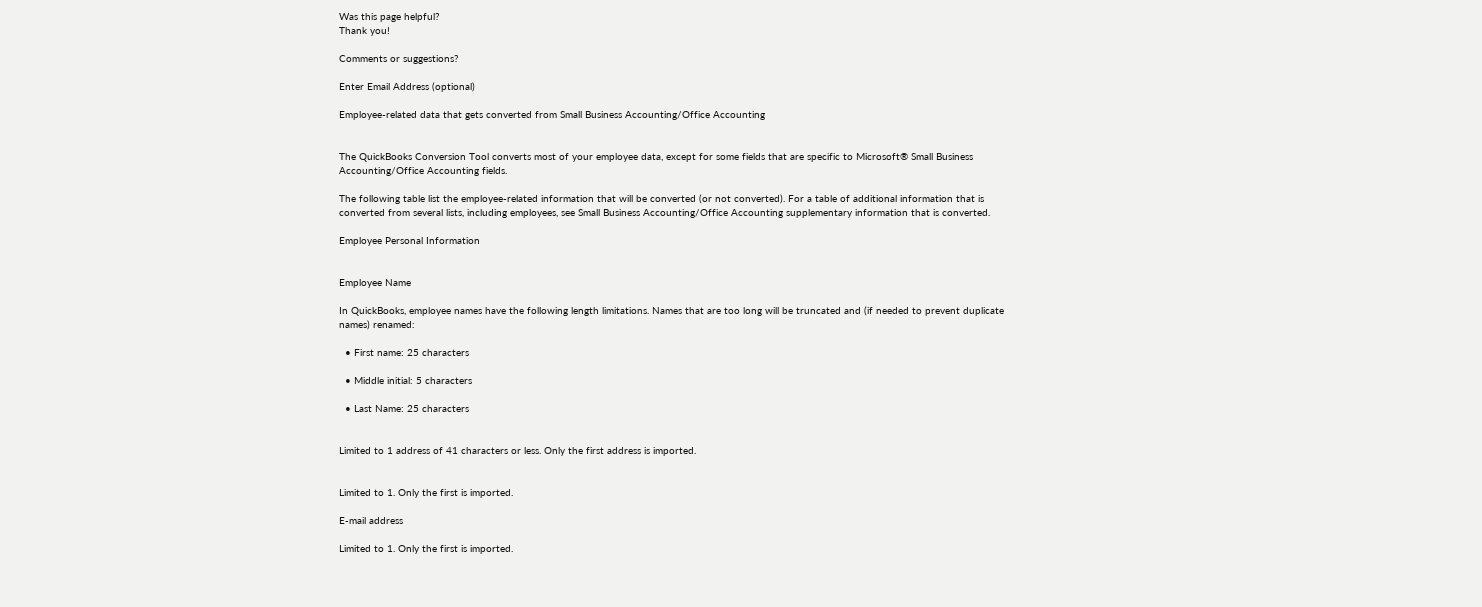Was this page helpful?
Thank you!

Comments or suggestions?

Enter Email Address (optional)

Employee-related data that gets converted from Small Business Accounting/Office Accounting


The QuickBooks Conversion Tool converts most of your employee data, except for some fields that are specific to Microsoft® Small Business Accounting/Office Accounting fields.

The following table list the employee-related information that will be converted (or not converted). For a table of additional information that is converted from several lists, including employees, see Small Business Accounting/Office Accounting supplementary information that is converted.

Employee Personal Information


Employee Name

In QuickBooks, employee names have the following length limitations. Names that are too long will be truncated and (if needed to prevent duplicate names) renamed:

  • First name: 25 characters

  • Middle initial: 5 characters

  • Last Name: 25 characters


Limited to 1 address of 41 characters or less. Only the first address is imported.


Limited to 1. Only the first is imported.

E-mail address

Limited to 1. Only the first is imported.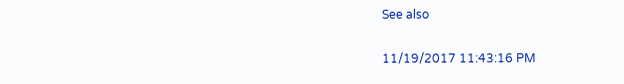See also

11/19/2017 11:43:16 PM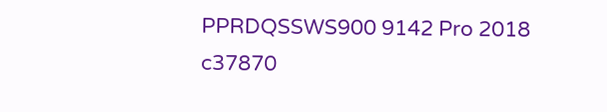PPRDQSSWS900 9142 Pro 2018 c37870